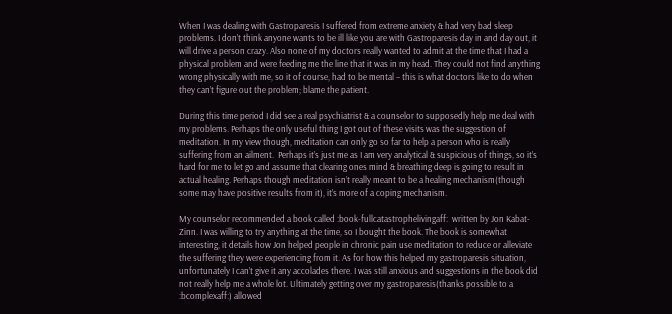When I was dealing with Gastroparesis I suffered from extreme anxiety & had very bad sleep problems. I don’t think anyone wants to be ill like you are with Gastroparesis day in and day out, it will drive a person crazy. Also none of my doctors really wanted to admit at the time that I had a physical problem and were feeding me the line that it was in my head. They could not find anything wrong physically with me, so it of course, had to be mental – this is what doctors like to do when they can’t figure out the problem; blame the patient.

During this time period I did see a real psychiatrist & a counselor to supposedly help me deal with my problems. Perhaps the only useful thing I got out of these visits was the suggestion of meditation. In my view though, meditation can only go so far to help a person who is really suffering from an ailment.  Perhaps it’s just me as I am very analytical & suspicious of things, so it’s hard for me to let go and assume that clearing ones mind & breathing deep is going to result in actual healing. Perhaps though meditation isn’t really meant to be a healing mechanism(though some may have positive results from it), it’s more of a coping mechanism.

My counselor recommended a book called :book-fullcatastrophelivingaff:  written by Jon Kabat-Zinn. I was willing to try anything at the time, so I bought the book. The book is somewhat interesting, it details how Jon helped people in chronic pain use meditation to reduce or alleviate the suffering they were experiencing from it. As for how this helped my gastroparesis situation, unfortunately I can’t give it any accolades there. I was still anxious and suggestions in the book did not really help me a whole lot. Ultimately getting over my gastroparesis(thanks possible to a :bcomplexaff:) allowed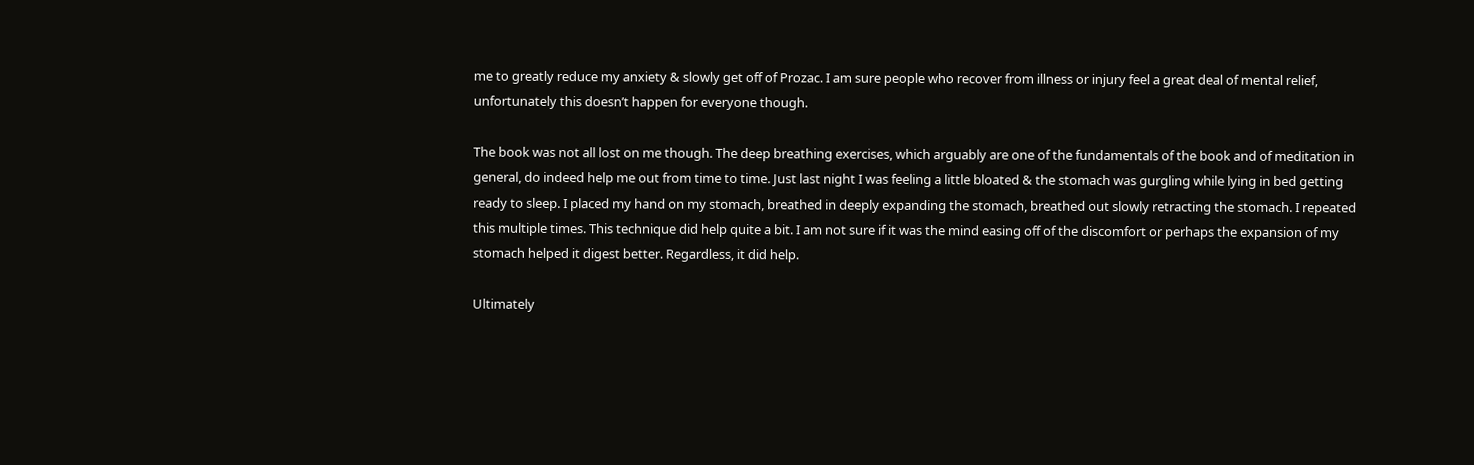me to greatly reduce my anxiety & slowly get off of Prozac. I am sure people who recover from illness or injury feel a great deal of mental relief, unfortunately this doesn’t happen for everyone though.

The book was not all lost on me though. The deep breathing exercises, which arguably are one of the fundamentals of the book and of meditation in general, do indeed help me out from time to time. Just last night I was feeling a little bloated & the stomach was gurgling while lying in bed getting ready to sleep. I placed my hand on my stomach, breathed in deeply expanding the stomach, breathed out slowly retracting the stomach. I repeated this multiple times. This technique did help quite a bit. I am not sure if it was the mind easing off of the discomfort or perhaps the expansion of my stomach helped it digest better. Regardless, it did help.

Ultimately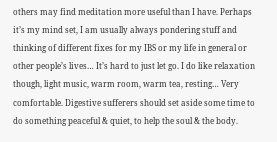others may find meditation more useful than I have. Perhaps it’s my mind set, I am usually always pondering stuff and thinking of different fixes for my IBS or my life in general or other people’s lives… It’s hard to just let go. I do like relaxation though, light music, warm room, warm tea, resting… Very comfortable. Digestive sufferers should set aside some time to do something peaceful & quiet, to help the soul & the body.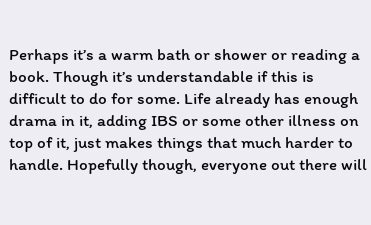Perhaps it’s a warm bath or shower or reading a book. Though it’s understandable if this is difficult to do for some. Life already has enough drama in it, adding IBS or some other illness on top of it, just makes things that much harder to handle. Hopefully though, everyone out there will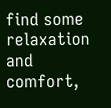find some relaxation and comfort,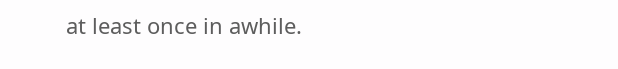at least once in awhile.